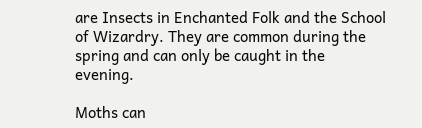are Insects in Enchanted Folk and the School of Wizardry. They are common during the spring and can only be caught in the evening.

Moths can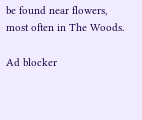be found near flowers, most often in The Woods.

Ad blocker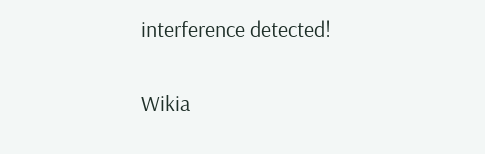interference detected!

Wikia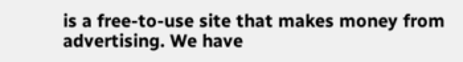is a free-to-use site that makes money from advertising. We have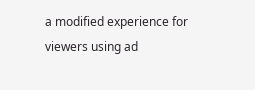a modified experience for viewers using ad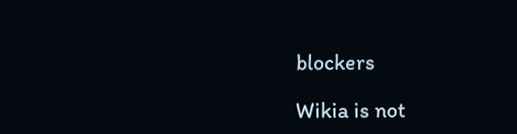blockers

Wikia is not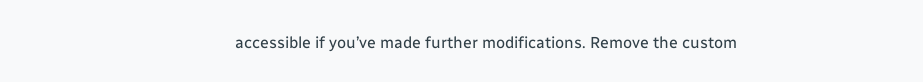accessible if you’ve made further modifications. Remove the custom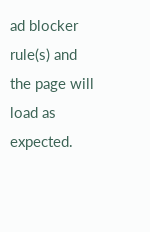ad blocker rule(s) and the page will load as expected.